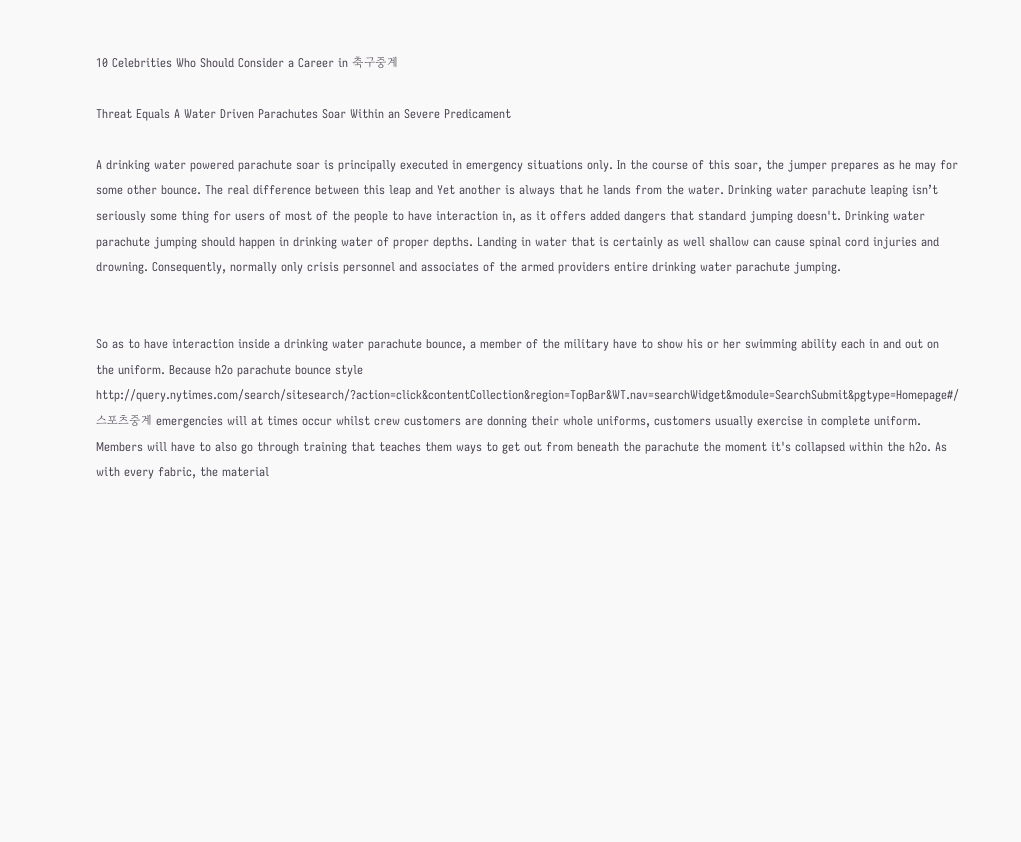10 Celebrities Who Should Consider a Career in 축구중계

Threat Equals A Water Driven Parachutes Soar Within an Severe Predicament

A drinking water powered parachute soar is principally executed in emergency situations only. In the course of this soar, the jumper prepares as he may for some other bounce. The real difference between this leap and Yet another is always that he lands from the water. Drinking water parachute leaping isn’t seriously some thing for users of most of the people to have interaction in, as it offers added dangers that standard jumping doesn't. Drinking water parachute jumping should happen in drinking water of proper depths. Landing in water that is certainly as well shallow can cause spinal cord injuries and drowning. Consequently, normally only crisis personnel and associates of the armed providers entire drinking water parachute jumping.


So as to have interaction inside a drinking water parachute bounce, a member of the military have to show his or her swimming ability each in and out on the uniform. Because h2o parachute bounce style http://query.nytimes.com/search/sitesearch/?action=click&contentCollection&region=TopBar&WT.nav=searchWidget&module=SearchSubmit&pgtype=Homepage#/스포츠중계 emergencies will at times occur whilst crew customers are donning their whole uniforms, customers usually exercise in complete uniform. Members will have to also go through training that teaches them ways to get out from beneath the parachute the moment it's collapsed within the h2o. As with every fabric, the material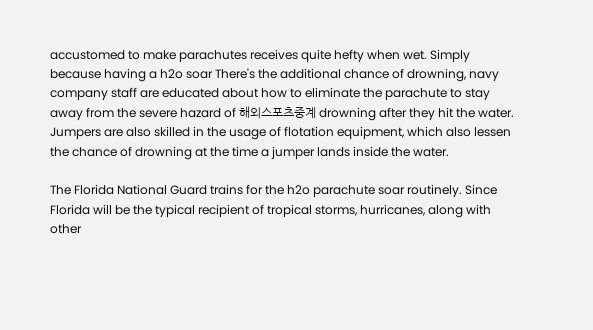accustomed to make parachutes receives quite hefty when wet. Simply because having a h2o soar There's the additional chance of drowning, navy company staff are educated about how to eliminate the parachute to stay away from the severe hazard of 해외스포츠중계 drowning after they hit the water. Jumpers are also skilled in the usage of flotation equipment, which also lessen the chance of drowning at the time a jumper lands inside the water.

The Florida National Guard trains for the h2o parachute soar routinely. Since Florida will be the typical recipient of tropical storms, hurricanes, along with other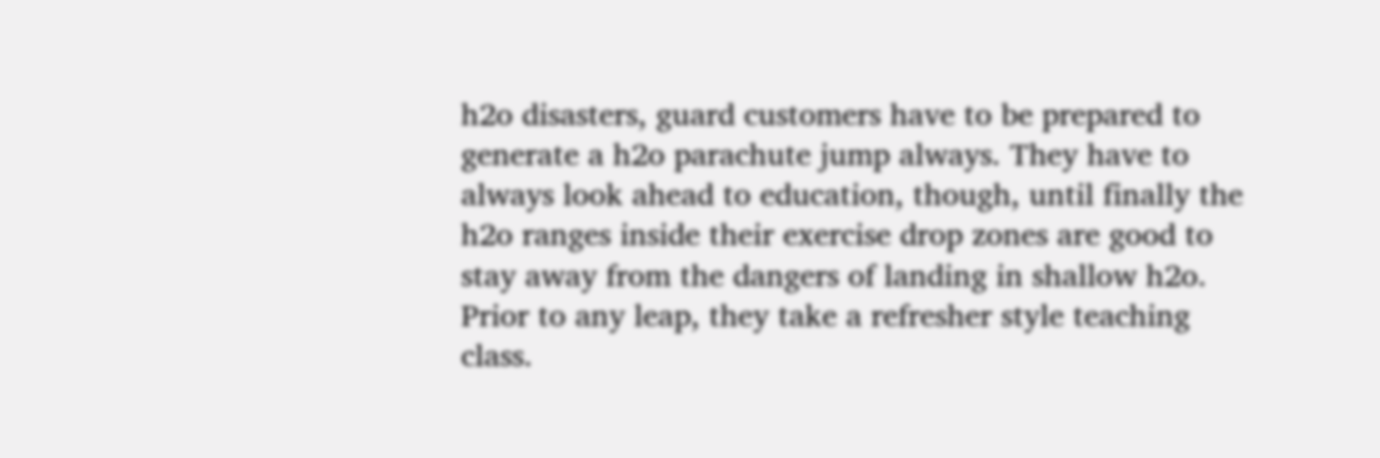h2o disasters, guard customers have to be prepared to generate a h2o parachute jump always. They have to always look ahead to education, though, until finally the h2o ranges inside their exercise drop zones are good to stay away from the dangers of landing in shallow h2o. Prior to any leap, they take a refresher style teaching class.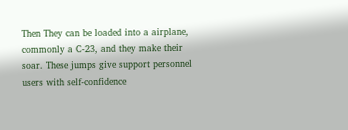Then They can be loaded into a airplane, commonly a C-23, and they make their soar. These jumps give support personnel users with self-confidence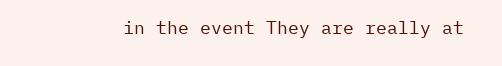in the event They are really at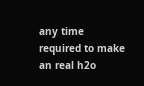any time required to make an real h2o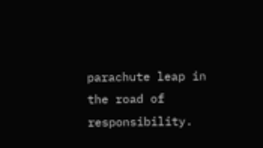parachute leap in the road of responsibility.